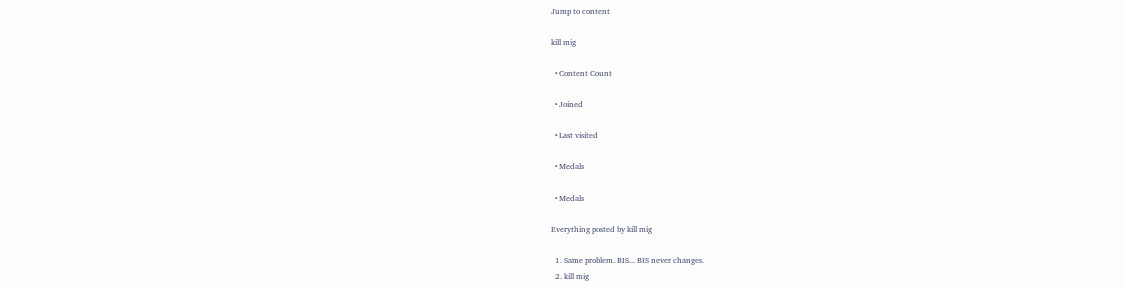Jump to content

kill mig

  • Content Count

  • Joined

  • Last visited

  • Medals

  • Medals

Everything posted by kill mig

  1. Same problem. BIS... BIS never changes.
  2. kill mig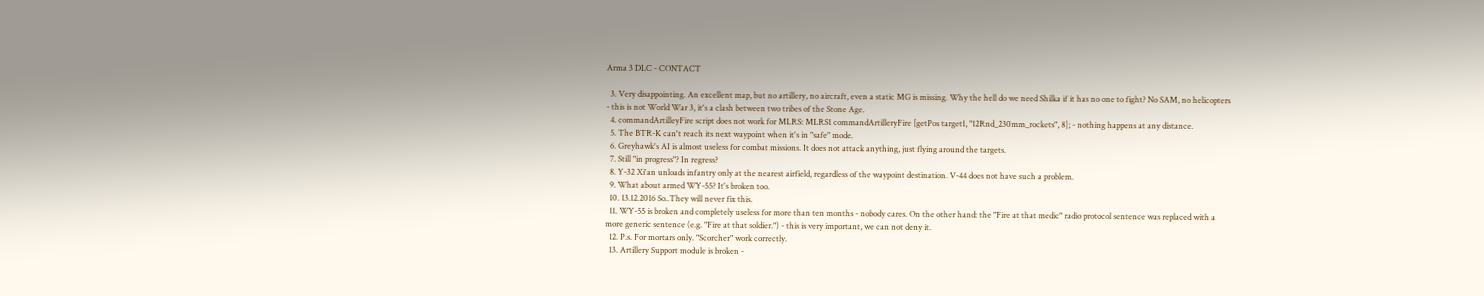Arma 3 DLC - CONTACT

  3. Very disappointing. An excellent map, but no artillery, no aircraft, even a static MG is missing. Why the hell do we need Shilka if it has no one to fight? No SAM, no helicopters - this is not World War 3, it's a clash between two tribes of the Stone Age.
  4. commandArtilleyFire script does not work for MLRS: MLRS1 commandArtilleryFire [getPos target1, "12Rnd_230mm_rockets", 8]; - nothing happens at any distance.
  5. The BTR-K can't reach its next waypoint when it's in "safe" mode.
  6. Greyhawk's AI is almost useless for combat missions. It does not attack anything, just flying around the targets.
  7. Still "in progress"? In regress?
  8. Y-32 Xi'an unloads infantry only at the nearest airfield, regardless of the waypoint destination. V-44 does not have such a problem.
  9. What about armed WY-55? It's broken too.
  10. 13.12.2016 So..They will never fix this.
  11. WY-55 is broken and completely useless for more than ten months - nobody cares. On the other hand: the "Fire at that medic" radio protocol sentence was replaced with a more generic sentence (e.g. "Fire at that soldier.") - this is very important, we can not deny it.
  12. P.s. For mortars only. "Scorcher" work correctly.
  13. Artillery Support module is broken -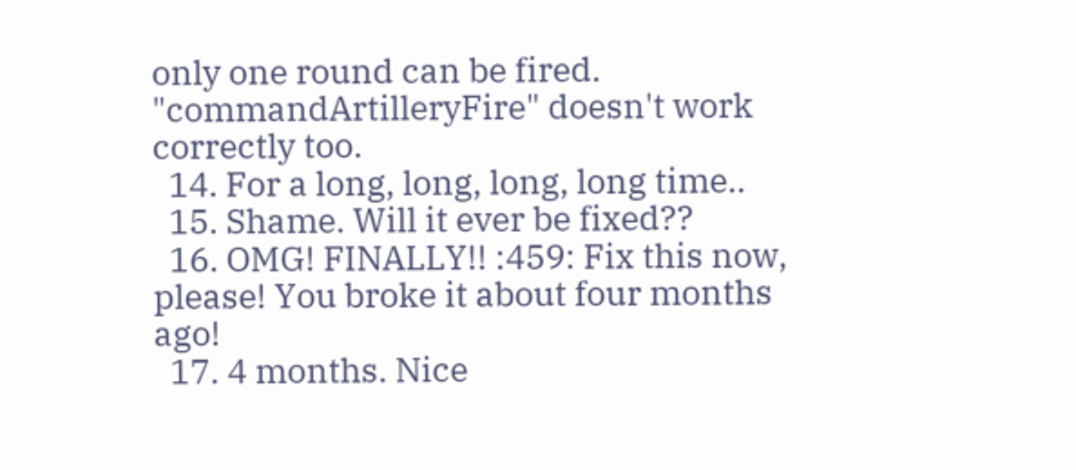only one round can be fired. "commandArtilleryFire" doesn't work correctly too.
  14. For a long, long, long, long time..
  15. Shame. Will it ever be fixed??
  16. OMG! FINALLY!! :459: Fix this now, please! You broke it about four months ago!
  17. 4 months. Nice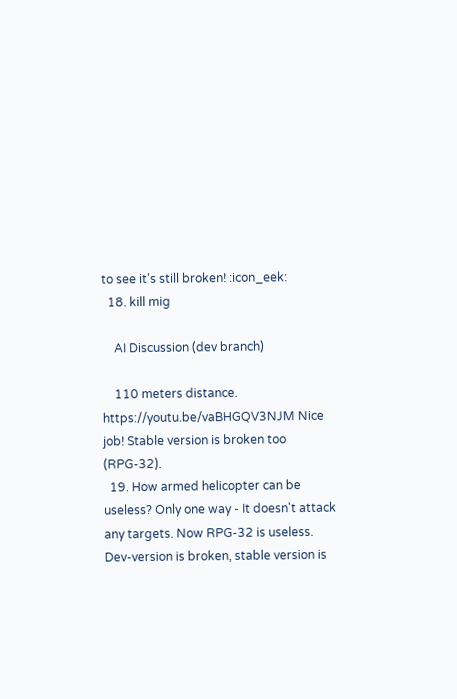to see it's still broken! :icon_eek:
  18. kill mig

    AI Discussion (dev branch)

    110 meters distance. https://youtu.be/vaBHGQV3NJM Nice job! Stable version is broken too (RPG-32).
  19. How armed helicopter can be useless? Only one way - It doesn't attack any targets. Now RPG-32 is useless. Dev-version is broken, stable version is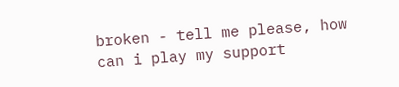broken - tell me please, how can i play my support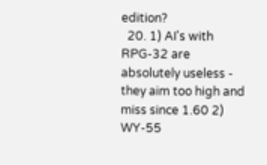edition?
  20. 1) AI's with RPG-32 are absolutely useless - they aim too high and miss since 1.60 2) WY-55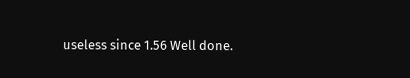useless since 1.56 Well done.